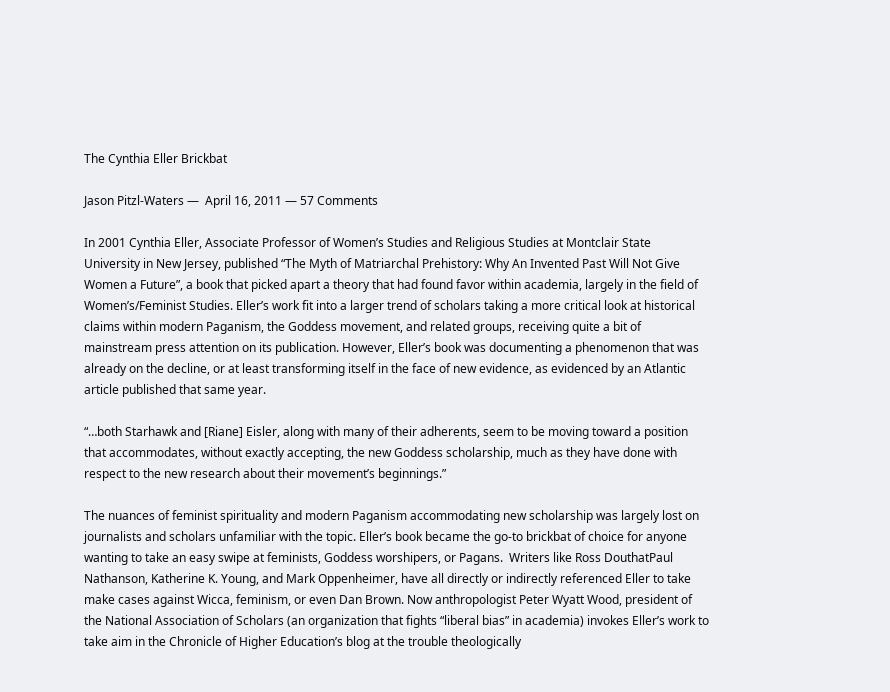The Cynthia Eller Brickbat

Jason Pitzl-Waters —  April 16, 2011 — 57 Comments

In 2001 Cynthia Eller, Associate Professor of Women’s Studies and Religious Studies at Montclair State University in New Jersey, published “The Myth of Matriarchal Prehistory: Why An Invented Past Will Not Give Women a Future”, a book that picked apart a theory that had found favor within academia, largely in the field of Women’s/Feminist Studies. Eller’s work fit into a larger trend of scholars taking a more critical look at historical claims within modern Paganism, the Goddess movement, and related groups, receiving quite a bit of mainstream press attention on its publication. However, Eller’s book was documenting a phenomenon that was already on the decline, or at least transforming itself in the face of new evidence, as evidenced by an Atlantic article published that same year.

“…both Starhawk and [Riane] Eisler, along with many of their adherents, seem to be moving toward a position that accommodates, without exactly accepting, the new Goddess scholarship, much as they have done with respect to the new research about their movement’s beginnings.”

The nuances of feminist spirituality and modern Paganism accommodating new scholarship was largely lost on journalists and scholars unfamiliar with the topic. Eller’s book became the go-to brickbat of choice for anyone wanting to take an easy swipe at feminists, Goddess worshipers, or Pagans.  Writers like Ross DouthatPaul Nathanson, Katherine K. Young, and Mark Oppenheimer, have all directly or indirectly referenced Eller to take make cases against Wicca, feminism, or even Dan Brown. Now anthropologist Peter Wyatt Wood, president of the National Association of Scholars (an organization that fights “liberal bias” in academia) invokes Eller’s work to take aim in the Chronicle of Higher Education’s blog at the trouble theologically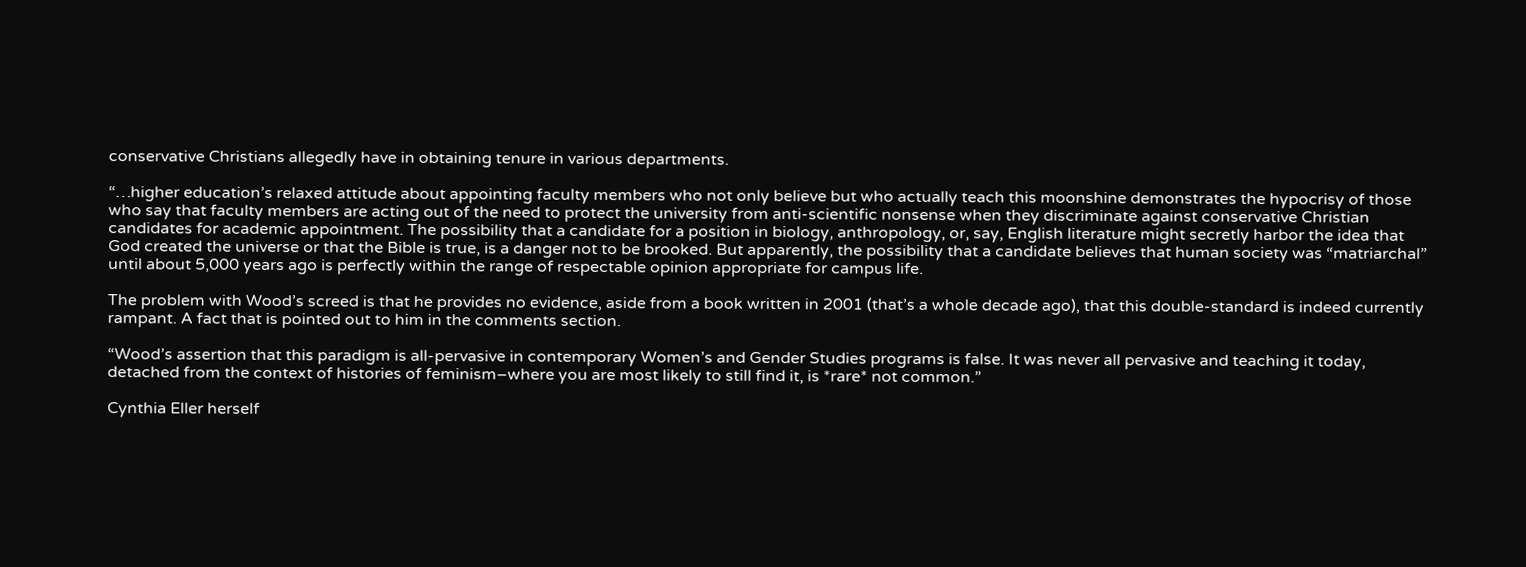conservative Christians allegedly have in obtaining tenure in various departments.

“…higher education’s relaxed attitude about appointing faculty members who not only believe but who actually teach this moonshine demonstrates the hypocrisy of those who say that faculty members are acting out of the need to protect the university from anti-scientific nonsense when they discriminate against conservative Christian candidates for academic appointment. The possibility that a candidate for a position in biology, anthropology, or, say, English literature might secretly harbor the idea that God created the universe or that the Bible is true, is a danger not to be brooked. But apparently, the possibility that a candidate believes that human society was “matriarchal” until about 5,000 years ago is perfectly within the range of respectable opinion appropriate for campus life.

The problem with Wood’s screed is that he provides no evidence, aside from a book written in 2001 (that’s a whole decade ago), that this double-standard is indeed currently rampant. A fact that is pointed out to him in the comments section.

“Wood’s assertion that this paradigm is all-pervasive in contemporary Women’s and Gender Studies programs is false. It was never all pervasive and teaching it today, detached from the context of histories of feminism–where you are most likely to still find it, is *rare* not common.”

Cynthia Eller herself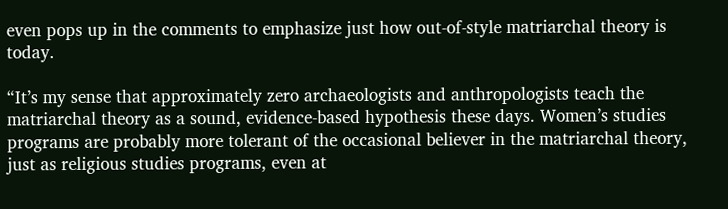even pops up in the comments to emphasize just how out-of-style matriarchal theory is today.

“It’s my sense that approximately zero archaeologists and anthropologists teach the matriarchal theory as a sound, evidence-based hypothesis these days. Women’s studies programs are probably more tolerant of the occasional believer in the matriarchal theory, just as religious studies programs, even at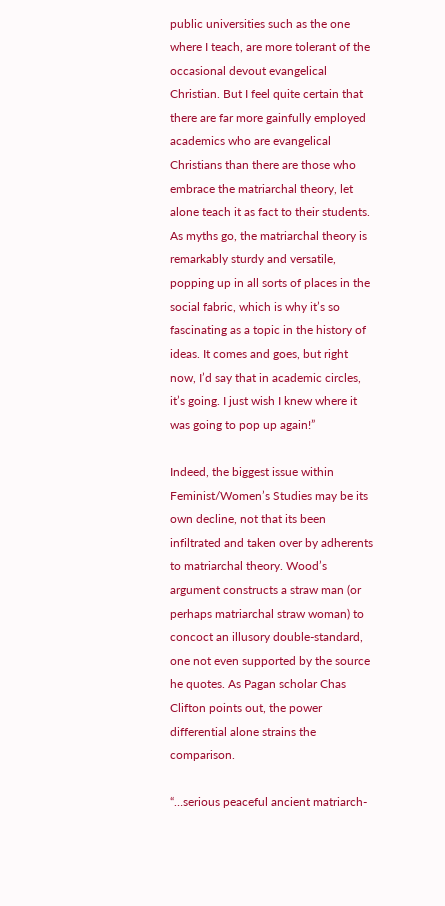public universities such as the one where I teach, are more tolerant of the occasional devout evangelical Christian. But I feel quite certain that there are far more gainfully employed academics who are evangelical Christians than there are those who embrace the matriarchal theory, let alone teach it as fact to their students. As myths go, the matriarchal theory is remarkably sturdy and versatile, popping up in all sorts of places in the social fabric, which is why it’s so fascinating as a topic in the history of ideas. It comes and goes, but right now, I’d say that in academic circles, it’s going. I just wish I knew where it was going to pop up again!”

Indeed, the biggest issue within Feminist/Women’s Studies may be its own decline, not that its been infiltrated and taken over by adherents to matriarchal theory. Wood’s argument constructs a straw man (or perhaps matriarchal straw woman) to concoct an illusory double-standard, one not even supported by the source he quotes. As Pagan scholar Chas Clifton points out, the power differential alone strains the comparison.

“…serious peaceful ancient matriarch-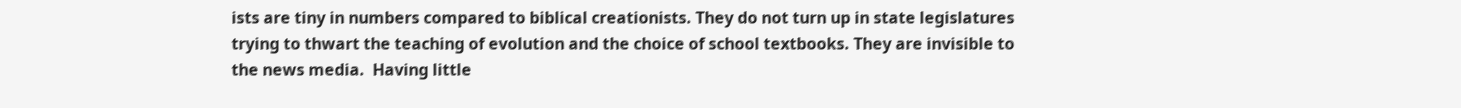ists are tiny in numbers compared to biblical creationists. They do not turn up in state legislatures trying to thwart the teaching of evolution and the choice of school textbooks. They are invisible to the news media.  Having little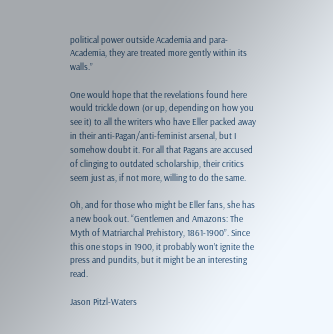political power outside Academia and para-Academia, they are treated more gently within its walls.”

One would hope that the revelations found here would trickle down (or up, depending on how you see it) to all the writers who have Eller packed away in their anti-Pagan/anti-feminist arsenal, but I somehow doubt it. For all that Pagans are accused of clinging to outdated scholarship, their critics seem just as, if not more, willing to do the same.

Oh, and for those who might be Eller fans, she has a new book out. “Gentlemen and Amazons: The Myth of Matriarchal Prehistory, 1861-1900”. Since this one stops in 1900, it probably won’t ignite the press and pundits, but it might be an interesting read.

Jason Pitzl-Waters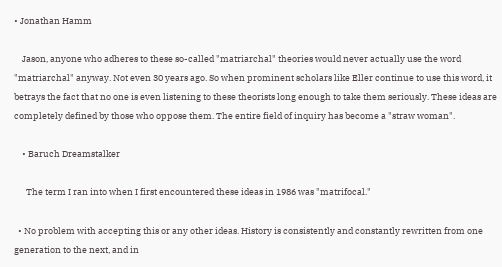• Jonathan Hamm

    Jason, anyone who adheres to these so-called "matriarchal" theories would never actually use the word "matriarchal" anyway. Not even 30 years ago. So when prominent scholars like Eller continue to use this word, it betrays the fact that no one is even listening to these theorists long enough to take them seriously. These ideas are completely defined by those who oppose them. The entire field of inquiry has become a "straw woman".

    • Baruch Dreamstalker

      The term I ran into when I first encountered these ideas in 1986 was "matrifocal."

  • No problem with accepting this or any other ideas. History is consistently and constantly rewritten from one generation to the next, and in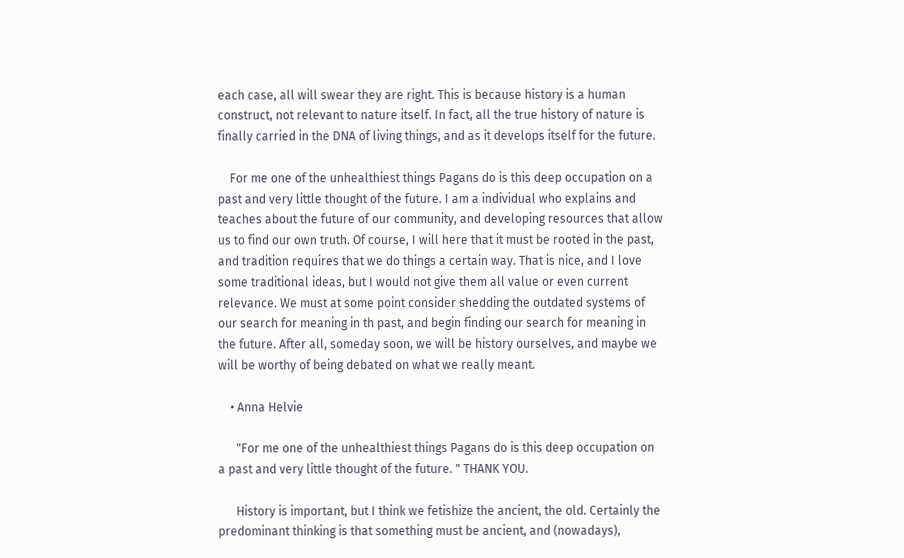each case, all will swear they are right. This is because history is a human construct, not relevant to nature itself. In fact, all the true history of nature is finally carried in the DNA of living things, and as it develops itself for the future.

    For me one of the unhealthiest things Pagans do is this deep occupation on a past and very little thought of the future. I am a individual who explains and teaches about the future of our community, and developing resources that allow us to find our own truth. Of course, I will here that it must be rooted in the past, and tradition requires that we do things a certain way. That is nice, and I love some traditional ideas, but I would not give them all value or even current relevance. We must at some point consider shedding the outdated systems of our search for meaning in th past, and begin finding our search for meaning in the future. After all, someday soon, we will be history ourselves, and maybe we will be worthy of being debated on what we really meant.

    • Anna Helvie

      "For me one of the unhealthiest things Pagans do is this deep occupation on a past and very little thought of the future. " THANK YOU.

      History is important, but I think we fetishize the ancient, the old. Certainly the predominant thinking is that something must be ancient, and (nowadays),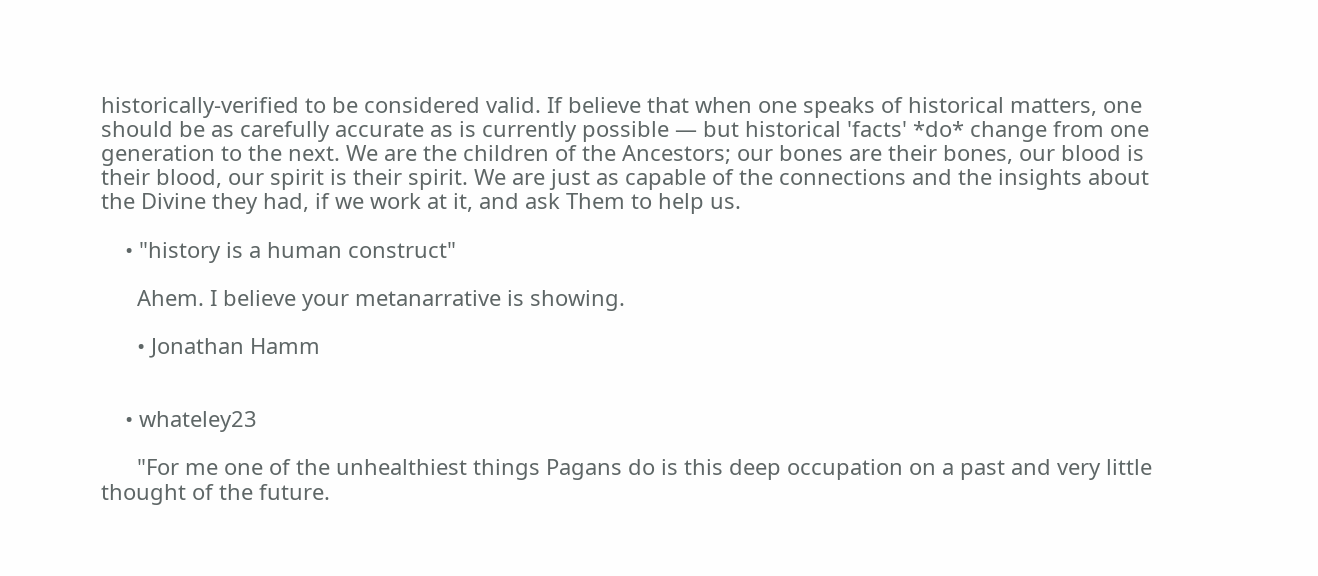historically-verified to be considered valid. If believe that when one speaks of historical matters, one should be as carefully accurate as is currently possible — but historical 'facts' *do* change from one generation to the next. We are the children of the Ancestors; our bones are their bones, our blood is their blood, our spirit is their spirit. We are just as capable of the connections and the insights about the Divine they had, if we work at it, and ask Them to help us.

    • "history is a human construct"

      Ahem. I believe your metanarrative is showing.

      • Jonathan Hamm


    • whateley23

      "For me one of the unhealthiest things Pagans do is this deep occupation on a past and very little thought of the future.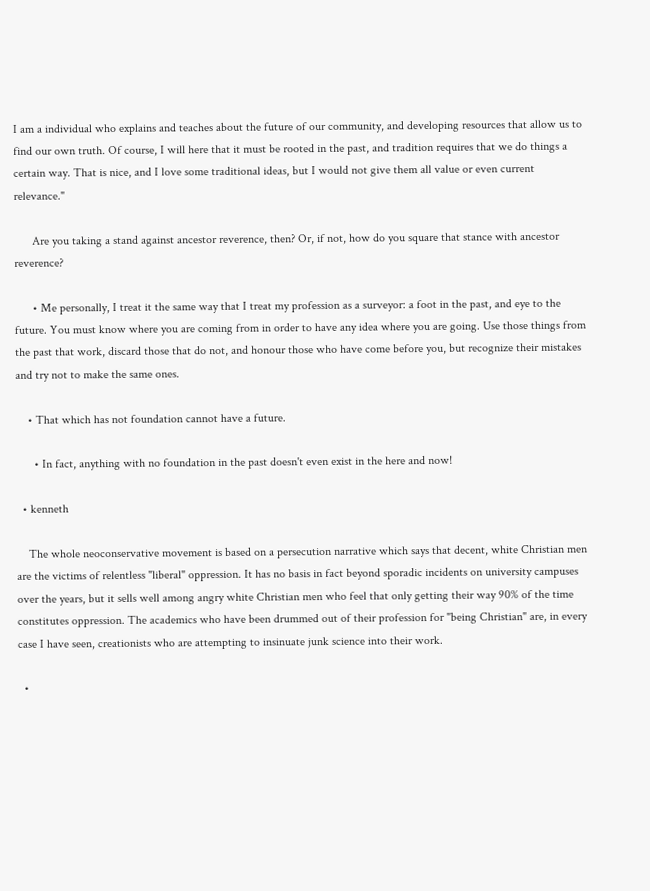I am a individual who explains and teaches about the future of our community, and developing resources that allow us to find our own truth. Of course, I will here that it must be rooted in the past, and tradition requires that we do things a certain way. That is nice, and I love some traditional ideas, but I would not give them all value or even current relevance."

      Are you taking a stand against ancestor reverence, then? Or, if not, how do you square that stance with ancestor reverence?

      • Me personally, I treat it the same way that I treat my profession as a surveyor: a foot in the past, and eye to the future. You must know where you are coming from in order to have any idea where you are going. Use those things from the past that work, discard those that do not, and honour those who have come before you, but recognize their mistakes and try not to make the same ones.

    • That which has not foundation cannot have a future.

      • In fact, anything with no foundation in the past doesn't even exist in the here and now!

  • kenneth

    The whole neoconservative movement is based on a persecution narrative which says that decent, white Christian men are the victims of relentless "liberal" oppression. It has no basis in fact beyond sporadic incidents on university campuses over the years, but it sells well among angry white Christian men who feel that only getting their way 90% of the time constitutes oppression. The academics who have been drummed out of their profession for "being Christian" are, in every case I have seen, creationists who are attempting to insinuate junk science into their work.

  •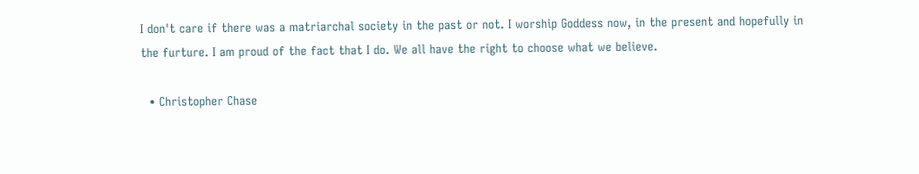I don't care if there was a matriarchal society in the past or not. I worship Goddess now, in the present and hopefully in the furture. I am proud of the fact that I do. We all have the right to choose what we believe.

  • Christopher Chase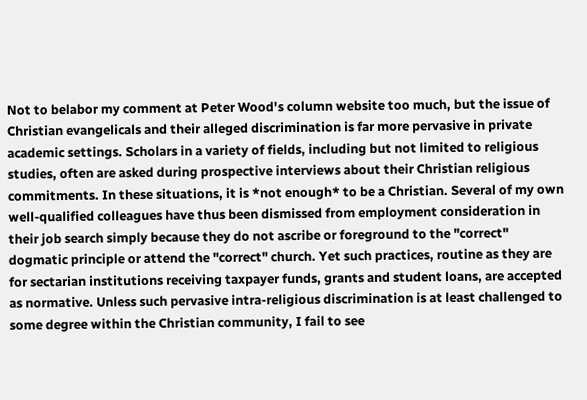Not to belabor my comment at Peter Wood's column website too much, but the issue of Christian evangelicals and their alleged discrimination is far more pervasive in private academic settings. Scholars in a variety of fields, including but not limited to religious studies, often are asked during prospective interviews about their Christian religious commitments. In these situations, it is *not enough* to be a Christian. Several of my own well-qualified colleagues have thus been dismissed from employment consideration in their job search simply because they do not ascribe or foreground to the "correct" dogmatic principle or attend the "correct" church. Yet such practices, routine as they are for sectarian institutions receiving taxpayer funds, grants and student loans, are accepted as normative. Unless such pervasive intra-religious discrimination is at least challenged to some degree within the Christian community, I fail to see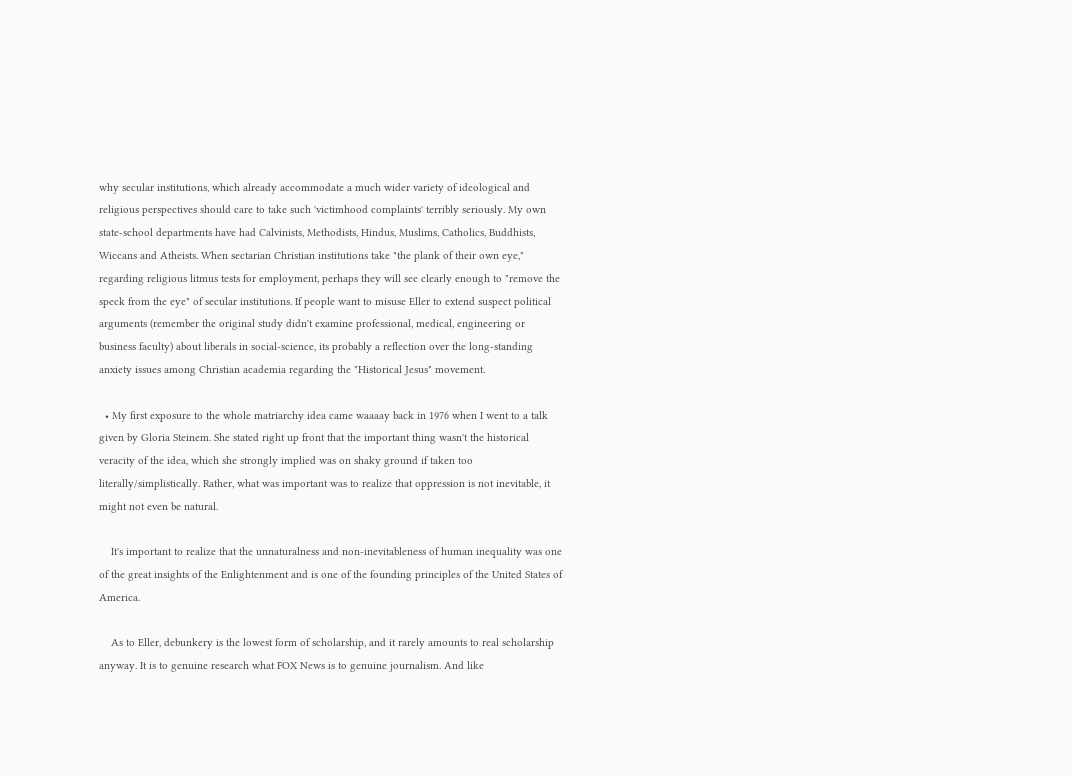why secular institutions, which already accommodate a much wider variety of ideological and religious perspectives should care to take such 'victimhood complaints' terribly seriously. My own state-school departments have had Calvinists, Methodists, Hindus, Muslims, Catholics, Buddhists, Wiccans and Atheists. When sectarian Christian institutions take "the plank of their own eye," regarding religious litmus tests for employment, perhaps they will see clearly enough to "remove the speck from the eye" of secular institutions. If people want to misuse Eller to extend suspect political arguments (remember the original study didn't examine professional, medical, engineering or business faculty) about liberals in social-science, its probably a reflection over the long-standing anxiety issues among Christian academia regarding the "Historical Jesus" movement.

  • My first exposure to the whole matriarchy idea came waaaay back in 1976 when I went to a talk given by Gloria Steinem. She stated right up front that the important thing wasn't the historical veracity of the idea, which she strongly implied was on shaky ground if taken too literally/simplistically. Rather, what was important was to realize that oppression is not inevitable, it might not even be natural.

    It's important to realize that the unnaturalness and non-inevitableness of human inequality was one of the great insights of the Enlightenment and is one of the founding principles of the United States of America.

    As to Eller, debunkery is the lowest form of scholarship, and it rarely amounts to real scholarship anyway. It is to genuine research what FOX News is to genuine journalism. And like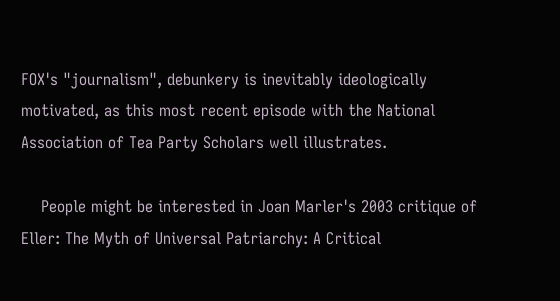FOX's "journalism", debunkery is inevitably ideologically motivated, as this most recent episode with the National Association of Tea Party Scholars well illustrates.

    People might be interested in Joan Marler's 2003 critique of Eller: The Myth of Universal Patriarchy: A Critical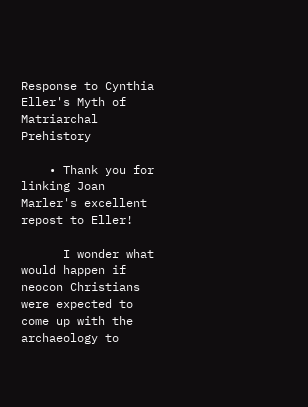Response to Cynthia Eller's Myth of Matriarchal Prehistory

    • Thank you for linking Joan Marler's excellent repost to Eller!

      I wonder what would happen if neocon Christians were expected to come up with the archaeology to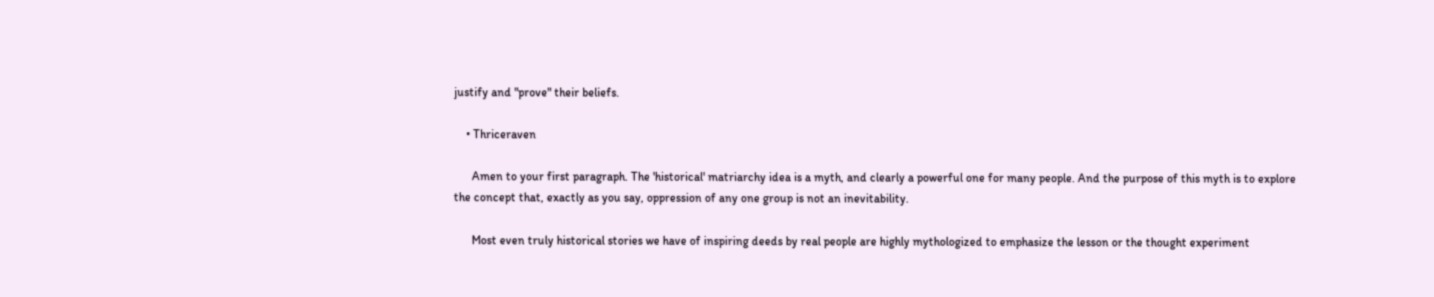justify and "prove" their beliefs.

    • Thriceraven

      Amen to your first paragraph. The 'historical' matriarchy idea is a myth, and clearly a powerful one for many people. And the purpose of this myth is to explore the concept that, exactly as you say, oppression of any one group is not an inevitability.

      Most even truly historical stories we have of inspiring deeds by real people are highly mythologized to emphasize the lesson or the thought experiment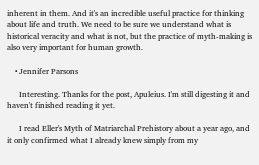inherent in them. And it's an incredible useful practice for thinking about life and truth. We need to be sure we understand what is historical veracity and what is not, but the practice of myth-making is also very important for human growth.

    • Jennifer Parsons

      Interesting. Thanks for the post, Apuleius. I'm still digesting it and haven't finished reading it yet.

      I read Eller's Myth of Matriarchal Prehistory about a year ago, and it only confirmed what I already knew simply from my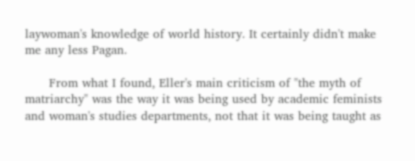laywoman's knowledge of world history. It certainly didn't make me any less Pagan.

      From what I found, Eller's main criticism of "the myth of matriarchy" was the way it was being used by academic feminists and woman's studies departments, not that it was being taught as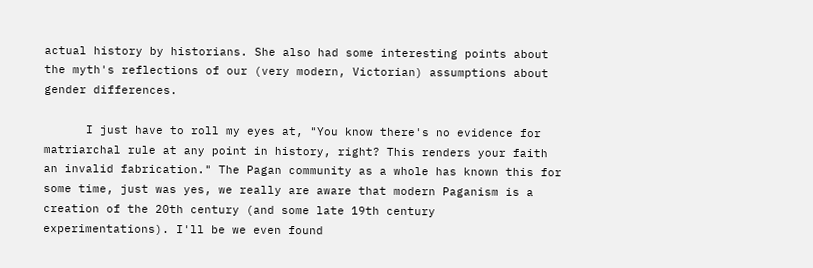actual history by historians. She also had some interesting points about the myth's reflections of our (very modern, Victorian) assumptions about gender differences.

      I just have to roll my eyes at, "You know there's no evidence for matriarchal rule at any point in history, right? This renders your faith an invalid fabrication." The Pagan community as a whole has known this for some time, just was yes, we really are aware that modern Paganism is a creation of the 20th century (and some late 19th century experimentations). I'll be we even found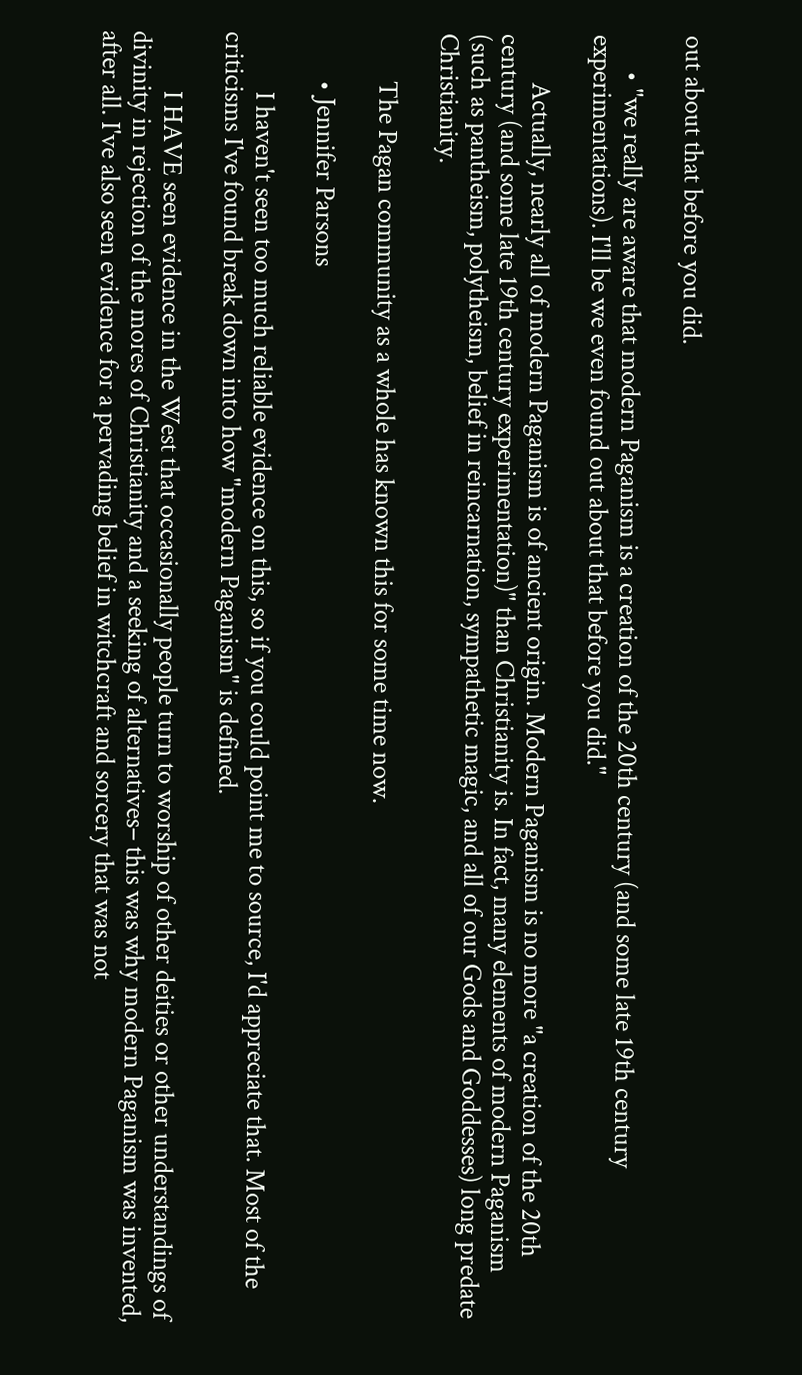out about that before you did.

      • "we really are aware that modern Paganism is a creation of the 20th century (and some late 19th century experimentations). I'll be we even found out about that before you did."

        Actually, nearly all of modern Paganism is of ancient origin. Modern Paganism is no more "a creation of the 20th century (and some late 19th century experimentation)" than Christianity is. In fact, many elements of modern Paganism (such as pantheism, polytheism, belief in reincarnation, sympathetic magic, and all of our Gods and Goddesses) long predate Christianity.

        The Pagan community as a whole has known this for some time now.

        • Jennifer Parsons

          I haven't seen too much reliable evidence on this, so if you could point me to source, I'd appreciate that. Most of the criticisms I've found break down into how "modern Paganism" is defined.

          I HAVE seen evidence in the West that occasionally people turn to worship of other deities or other understandings of divinity in rejection of the mores of Christianity and a seeking of alternatives– this was why modern Paganism was invented, after all. I've also seen evidence for a pervading belief in witchcraft and sorcery that was not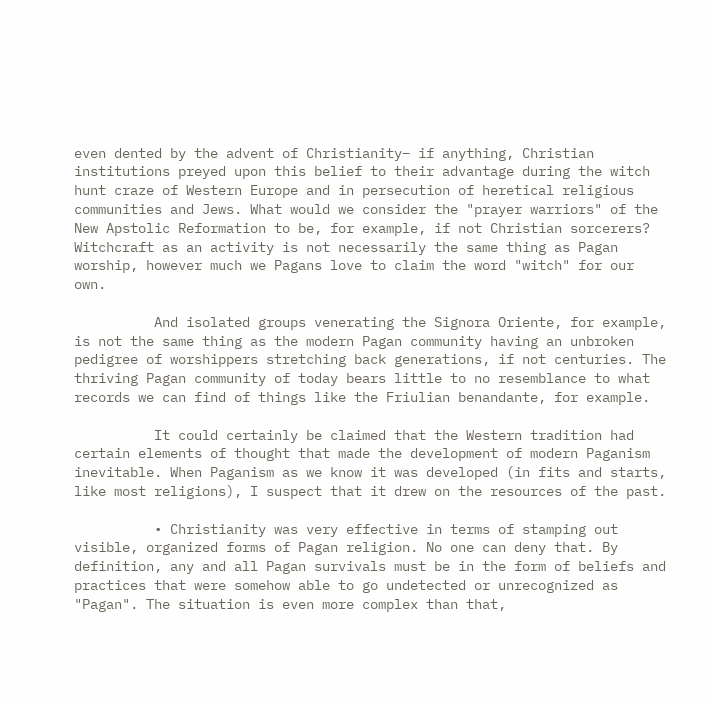even dented by the advent of Christianity– if anything, Christian institutions preyed upon this belief to their advantage during the witch hunt craze of Western Europe and in persecution of heretical religious communities and Jews. What would we consider the "prayer warriors" of the New Apstolic Reformation to be, for example, if not Christian sorcerers? Witchcraft as an activity is not necessarily the same thing as Pagan worship, however much we Pagans love to claim the word "witch" for our own.

          And isolated groups venerating the Signora Oriente, for example, is not the same thing as the modern Pagan community having an unbroken pedigree of worshippers stretching back generations, if not centuries. The thriving Pagan community of today bears little to no resemblance to what records we can find of things like the Friulian benandante, for example.

          It could certainly be claimed that the Western tradition had certain elements of thought that made the development of modern Paganism inevitable. When Paganism as we know it was developed (in fits and starts, like most religions), I suspect that it drew on the resources of the past.

          • Christianity was very effective in terms of stamping out visible, organized forms of Pagan religion. No one can deny that. By definition, any and all Pagan survivals must be in the form of beliefs and practices that were somehow able to go undetected or unrecognized as "Pagan". The situation is even more complex than that,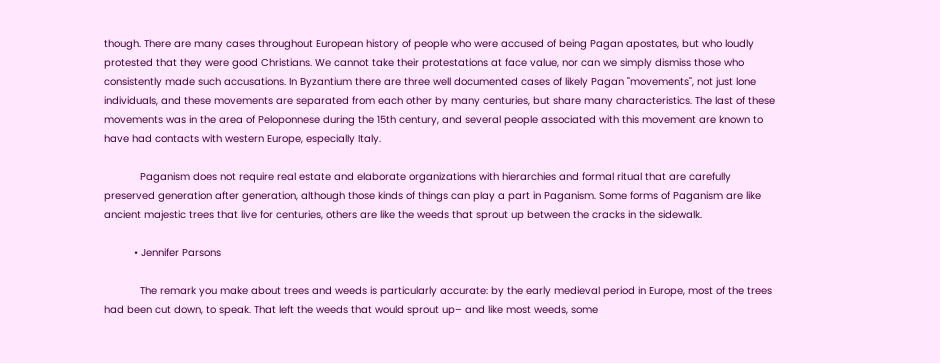though. There are many cases throughout European history of people who were accused of being Pagan apostates, but who loudly protested that they were good Christians. We cannot take their protestations at face value, nor can we simply dismiss those who consistently made such accusations. In Byzantium there are three well documented cases of likely Pagan "movements", not just lone individuals, and these movements are separated from each other by many centuries, but share many characteristics. The last of these movements was in the area of Peloponnese during the 15th century, and several people associated with this movement are known to have had contacts with western Europe, especially Italy.

            Paganism does not require real estate and elaborate organizations with hierarchies and formal ritual that are carefully preserved generation after generation, although those kinds of things can play a part in Paganism. Some forms of Paganism are like ancient majestic trees that live for centuries, others are like the weeds that sprout up between the cracks in the sidewalk.

          • Jennifer Parsons

            The remark you make about trees and weeds is particularly accurate: by the early medieval period in Europe, most of the trees had been cut down, to speak. That left the weeds that would sprout up– and like most weeds, some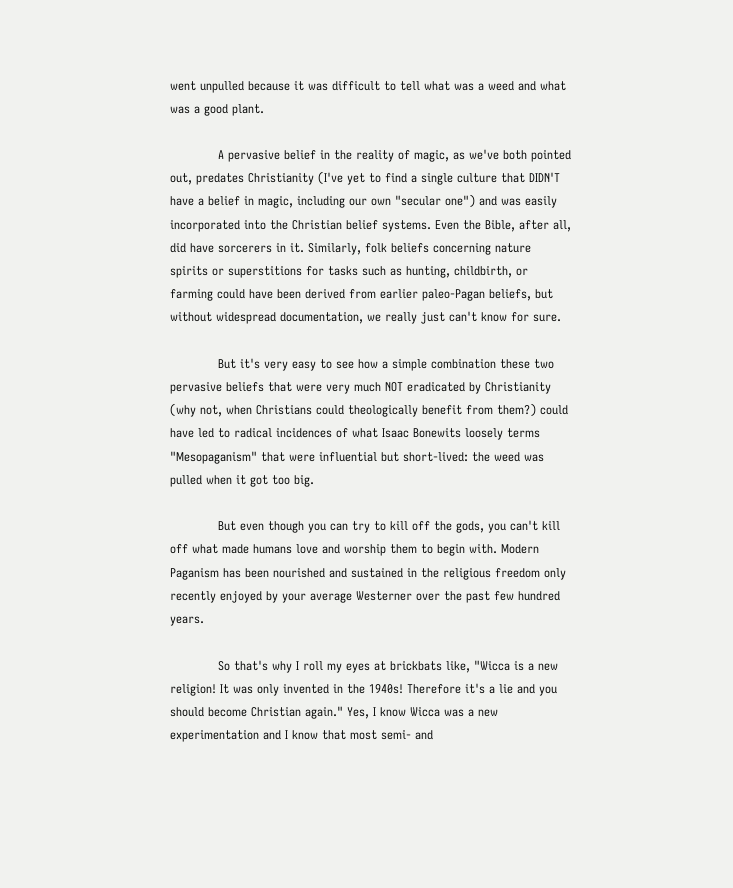went unpulled because it was difficult to tell what was a weed and what was a good plant.

            A pervasive belief in the reality of magic, as we've both pointed out, predates Christianity (I've yet to find a single culture that DIDN'T have a belief in magic, including our own "secular one") and was easily incorporated into the Christian belief systems. Even the Bible, after all, did have sorcerers in it. Similarly, folk beliefs concerning nature spirits or superstitions for tasks such as hunting, childbirth, or farming could have been derived from earlier paleo-Pagan beliefs, but without widespread documentation, we really just can't know for sure.

            But it's very easy to see how a simple combination these two pervasive beliefs that were very much NOT eradicated by Christianity (why not, when Christians could theologically benefit from them?) could have led to radical incidences of what Isaac Bonewits loosely terms "Mesopaganism" that were influential but short-lived: the weed was pulled when it got too big.

            But even though you can try to kill off the gods, you can't kill off what made humans love and worship them to begin with. Modern Paganism has been nourished and sustained in the religious freedom only recently enjoyed by your average Westerner over the past few hundred years.

            So that's why I roll my eyes at brickbats like, "Wicca is a new religion! It was only invented in the 1940s! Therefore it's a lie and you should become Christian again." Yes, I know Wicca was a new experimentation and I know that most semi- and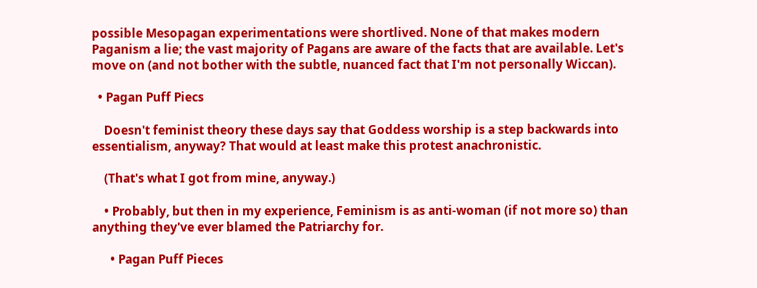possible Mesopagan experimentations were shortlived. None of that makes modern Paganism a lie; the vast majority of Pagans are aware of the facts that are available. Let's move on (and not bother with the subtle, nuanced fact that I'm not personally Wiccan).

  • Pagan Puff Piecs

    Doesn't feminist theory these days say that Goddess worship is a step backwards into essentialism, anyway? That would at least make this protest anachronistic.

    (That's what I got from mine, anyway.)

    • Probably, but then in my experience, Feminism is as anti-woman (if not more so) than anything they've ever blamed the Patriarchy for.

      • Pagan Puff Pieces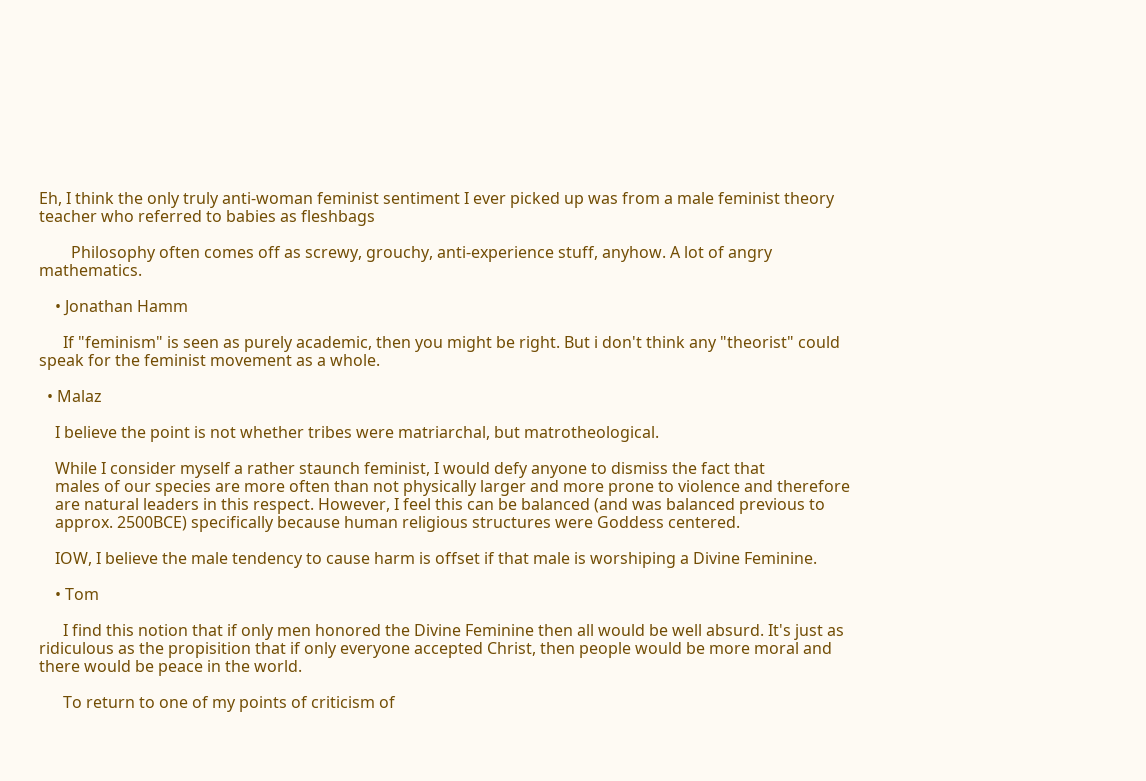Eh, I think the only truly anti-woman feminist sentiment I ever picked up was from a male feminist theory teacher who referred to babies as fleshbags

        Philosophy often comes off as screwy, grouchy, anti-experience stuff, anyhow. A lot of angry mathematics.

    • Jonathan Hamm

      If "feminism" is seen as purely academic, then you might be right. But i don't think any "theorist" could speak for the feminist movement as a whole.

  • Malaz

    I believe the point is not whether tribes were matriarchal, but matrotheological.

    While I consider myself a rather staunch feminist, I would defy anyone to dismiss the fact that
    males of our species are more often than not physically larger and more prone to violence and therefore
    are natural leaders in this respect. However, I feel this can be balanced (and was balanced previous to
    approx. 2500BCE) specifically because human religious structures were Goddess centered.

    IOW, I believe the male tendency to cause harm is offset if that male is worshiping a Divine Feminine.

    • Tom

      I find this notion that if only men honored the Divine Feminine then all would be well absurd. It's just as ridiculous as the propisition that if only everyone accepted Christ, then people would be more moral and there would be peace in the world.

      To return to one of my points of criticism of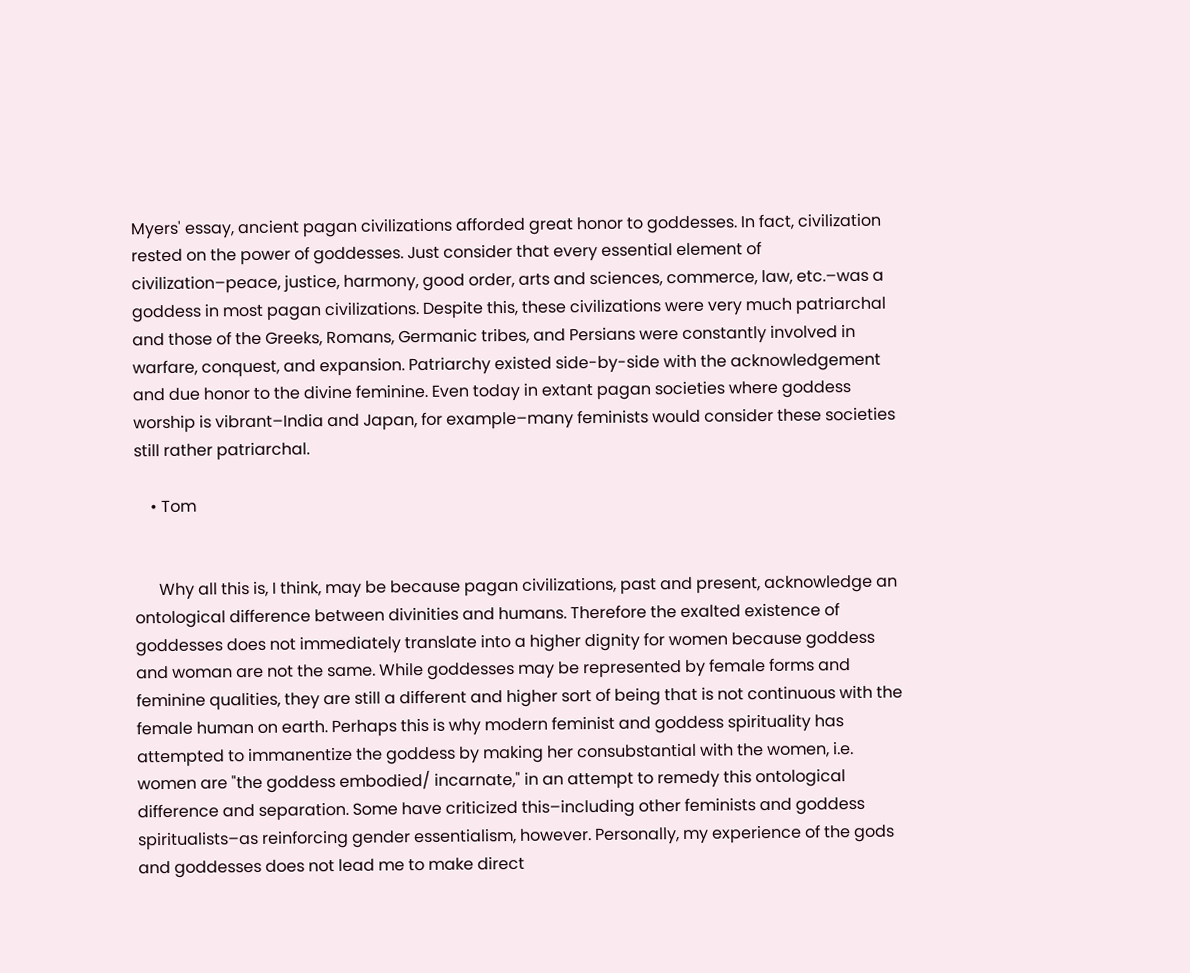Myers' essay, ancient pagan civilizations afforded great honor to goddesses. In fact, civilization rested on the power of goddesses. Just consider that every essential element of civilization–peace, justice, harmony, good order, arts and sciences, commerce, law, etc.–was a goddess in most pagan civilizations. Despite this, these civilizations were very much patriarchal and those of the Greeks, Romans, Germanic tribes, and Persians were constantly involved in warfare, conquest, and expansion. Patriarchy existed side-by-side with the acknowledgement and due honor to the divine feminine. Even today in extant pagan societies where goddess worship is vibrant–India and Japan, for example–many feminists would consider these societies still rather patriarchal.

    • Tom


      Why all this is, I think, may be because pagan civilizations, past and present, acknowledge an ontological difference between divinities and humans. Therefore the exalted existence of goddesses does not immediately translate into a higher dignity for women because goddess and woman are not the same. While goddesses may be represented by female forms and feminine qualities, they are still a different and higher sort of being that is not continuous with the female human on earth. Perhaps this is why modern feminist and goddess spirituality has attempted to immanentize the goddess by making her consubstantial with the women, i.e. women are "the goddess embodied/ incarnate," in an attempt to remedy this ontological difference and separation. Some have criticized this–including other feminists and goddess spiritualists–as reinforcing gender essentialism, however. Personally, my experience of the gods and goddesses does not lead me to make direct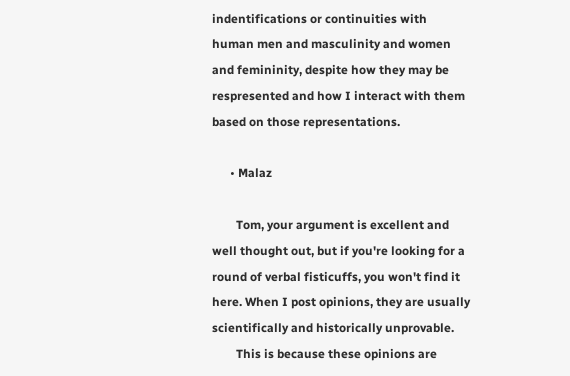indentifications or continuities with human men and masculinity and women and femininity, despite how they may be respresented and how I interact with them based on those representations.

      • Malaz

        Tom, your argument is excellent and well thought out, but if you're looking for a round of verbal fisticuffs, you won't find it here. When I post opinions, they are usually scientifically and historically unprovable.
        This is because these opinions are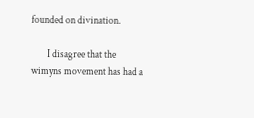founded on divination.

        I disagree that the wimyns movement has had a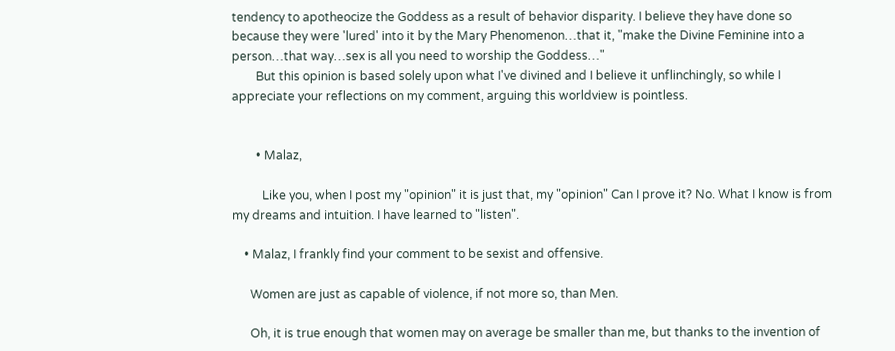tendency to apotheocize the Goddess as a result of behavior disparity. I believe they have done so because they were 'lured' into it by the Mary Phenomenon…that it, "make the Divine Feminine into a person…that way…sex is all you need to worship the Goddess…"
        But this opinion is based solely upon what I've divined and I believe it unflinchingly, so while I appreciate your reflections on my comment, arguing this worldview is pointless.


        • Malaz,

          Like you, when I post my "opinion" it is just that, my "opinion" Can I prove it? No. What I know is from my dreams and intuition. I have learned to "listen".

    • Malaz, I frankly find your comment to be sexist and offensive.

      Women are just as capable of violence, if not more so, than Men.

      Oh, it is true enough that women may on average be smaller than me, but thanks to the invention of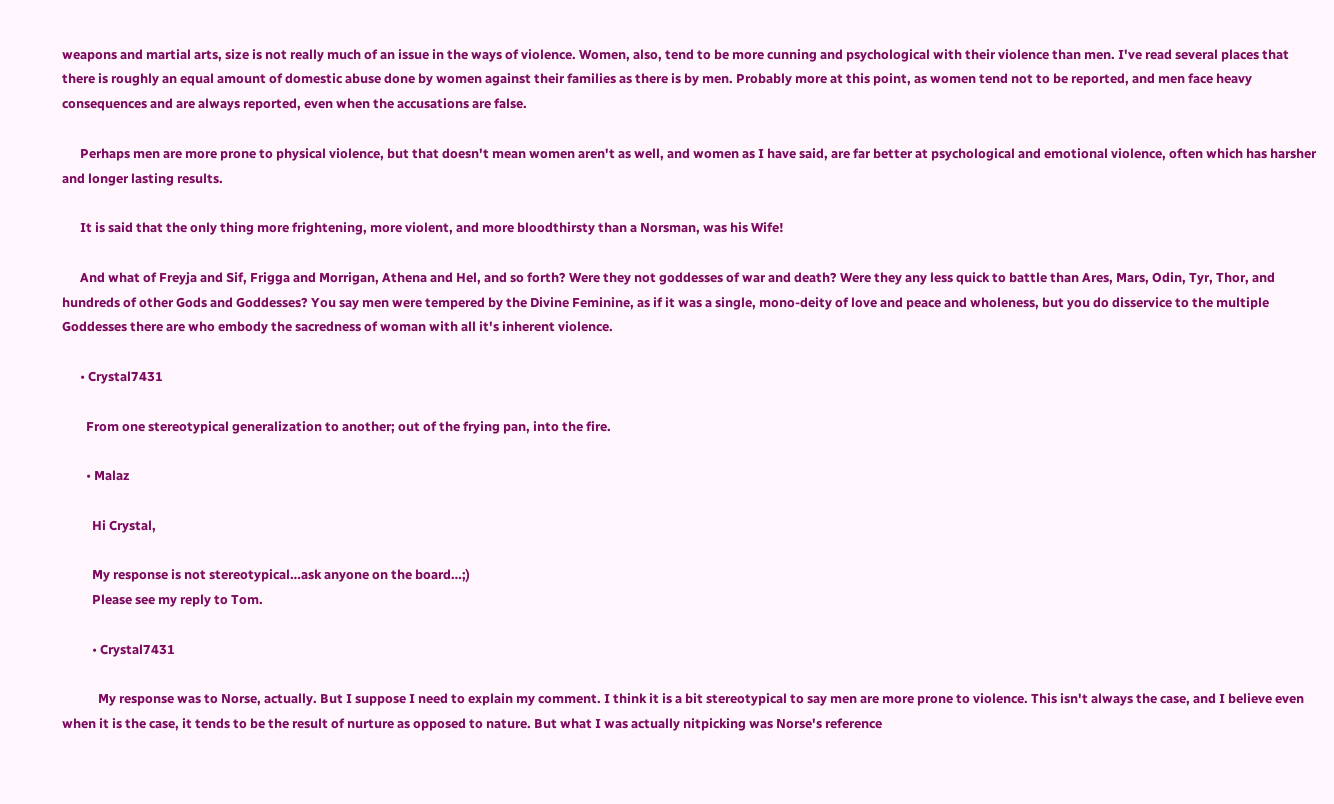weapons and martial arts, size is not really much of an issue in the ways of violence. Women, also, tend to be more cunning and psychological with their violence than men. I've read several places that there is roughly an equal amount of domestic abuse done by women against their families as there is by men. Probably more at this point, as women tend not to be reported, and men face heavy consequences and are always reported, even when the accusations are false.

      Perhaps men are more prone to physical violence, but that doesn't mean women aren't as well, and women as I have said, are far better at psychological and emotional violence, often which has harsher and longer lasting results.

      It is said that the only thing more frightening, more violent, and more bloodthirsty than a Norsman, was his Wife!

      And what of Freyja and Sif, Frigga and Morrigan, Athena and Hel, and so forth? Were they not goddesses of war and death? Were they any less quick to battle than Ares, Mars, Odin, Tyr, Thor, and hundreds of other Gods and Goddesses? You say men were tempered by the Divine Feminine, as if it was a single, mono-deity of love and peace and wholeness, but you do disservice to the multiple Goddesses there are who embody the sacredness of woman with all it's inherent violence.

      • Crystal7431

        From one stereotypical generalization to another; out of the frying pan, into the fire.

        • Malaz

          Hi Crystal,

          My response is not stereotypical…ask anyone on the board…;)
          Please see my reply to Tom.

          • Crystal7431

            My response was to Norse, actually. But I suppose I need to explain my comment. I think it is a bit stereotypical to say men are more prone to violence. This isn't always the case, and I believe even when it is the case, it tends to be the result of nurture as opposed to nature. But what I was actually nitpicking was Norse's reference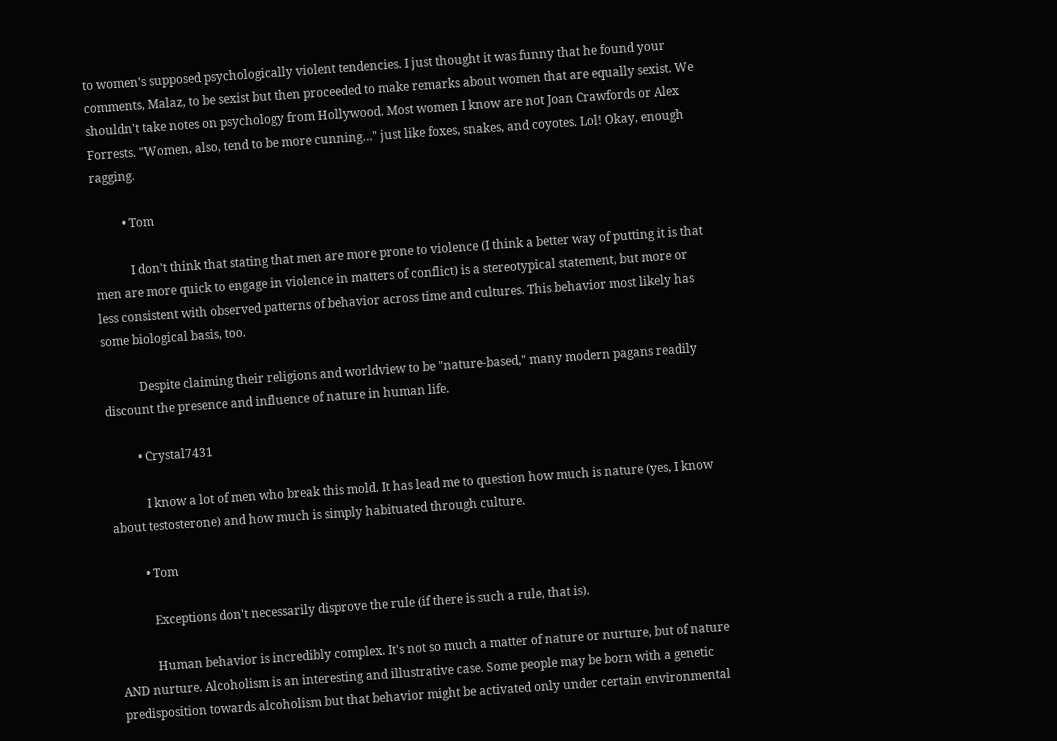to women's supposed psychologically violent tendencies. I just thought it was funny that he found your comments, Malaz, to be sexist but then proceeded to make remarks about women that are equally sexist. We shouldn't take notes on psychology from Hollywood. Most women I know are not Joan Crawfords or Alex Forrests. "Women, also, tend to be more cunning…" just like foxes, snakes, and coyotes. Lol! Okay, enough ragging.

          • Tom

            I don't think that stating that men are more prone to violence (I think a better way of putting it is that men are more quick to engage in violence in matters of conflict) is a stereotypical statement, but more or less consistent with observed patterns of behavior across time and cultures. This behavior most likely has some biological basis, too.

            Despite claiming their religions and worldview to be "nature-based," many modern pagans readily discount the presence and influence of nature in human life.

          • Crystal7431

            I know a lot of men who break this mold. It has lead me to question how much is nature (yes, I know about testosterone) and how much is simply habituated through culture.

          • Tom

            Exceptions don't necessarily disprove the rule (if there is such a rule, that is).

            Human behavior is incredibly complex. It's not so much a matter of nature or nurture, but of nature AND nurture. Alcoholism is an interesting and illustrative case. Some people may be born with a genetic predisposition towards alcoholism but that behavior might be activated only under certain environmental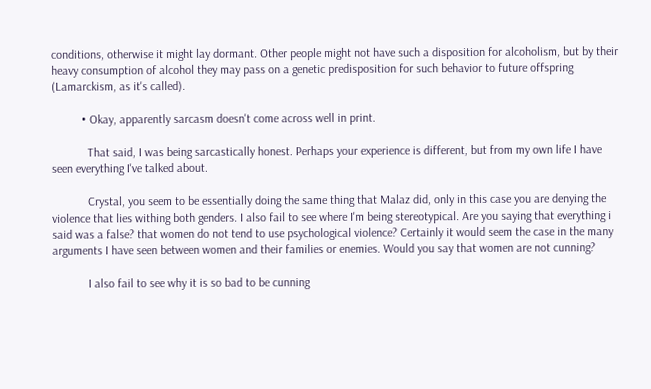conditions, otherwise it might lay dormant. Other people might not have such a disposition for alcoholism, but by their heavy consumption of alcohol they may pass on a genetic predisposition for such behavior to future offspring (Lamarckism, as it's called).

          • Okay, apparently sarcasm doesn't come across well in print.

            That said, I was being sarcastically honest. Perhaps your experience is different, but from my own life I have seen everything I've talked about.

            Crystal, you seem to be essentially doing the same thing that Malaz did, only in this case you are denying the violence that lies withing both genders. I also fail to see where I'm being stereotypical. Are you saying that everything i said was a false? that women do not tend to use psychological violence? Certainly it would seem the case in the many arguments I have seen between women and their families or enemies. Would you say that women are not cunning?

            I also fail to see why it is so bad to be cunning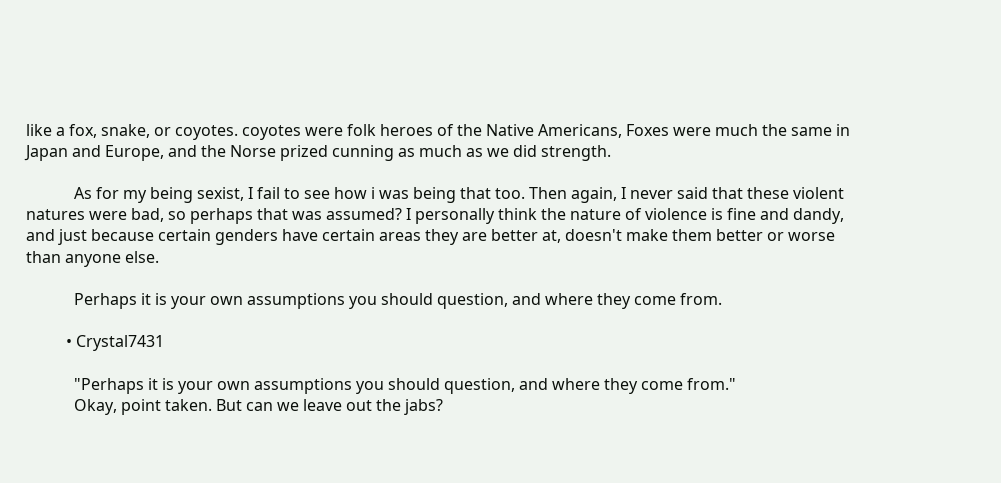like a fox, snake, or coyotes. coyotes were folk heroes of the Native Americans, Foxes were much the same in Japan and Europe, and the Norse prized cunning as much as we did strength.

            As for my being sexist, I fail to see how i was being that too. Then again, I never said that these violent natures were bad, so perhaps that was assumed? I personally think the nature of violence is fine and dandy, and just because certain genders have certain areas they are better at, doesn't make them better or worse than anyone else.

            Perhaps it is your own assumptions you should question, and where they come from.

          • Crystal7431

            "Perhaps it is your own assumptions you should question, and where they come from."
            Okay, point taken. But can we leave out the jabs?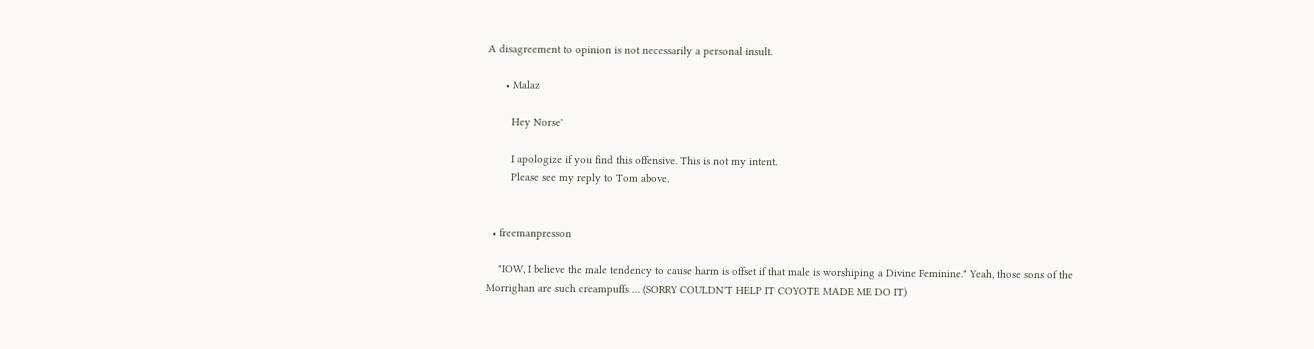A disagreement to opinion is not necessarily a personal insult.

      • Malaz

        Hey Norse'

        I apologize if you find this offensive. This is not my intent.
        Please see my reply to Tom above.


  • freemanpresson

    "IOW, I believe the male tendency to cause harm is offset if that male is worshiping a Divine Feminine." Yeah, those sons of the Morrighan are such creampuffs … (SORRY COULDN'T HELP IT COYOTE MADE ME DO IT)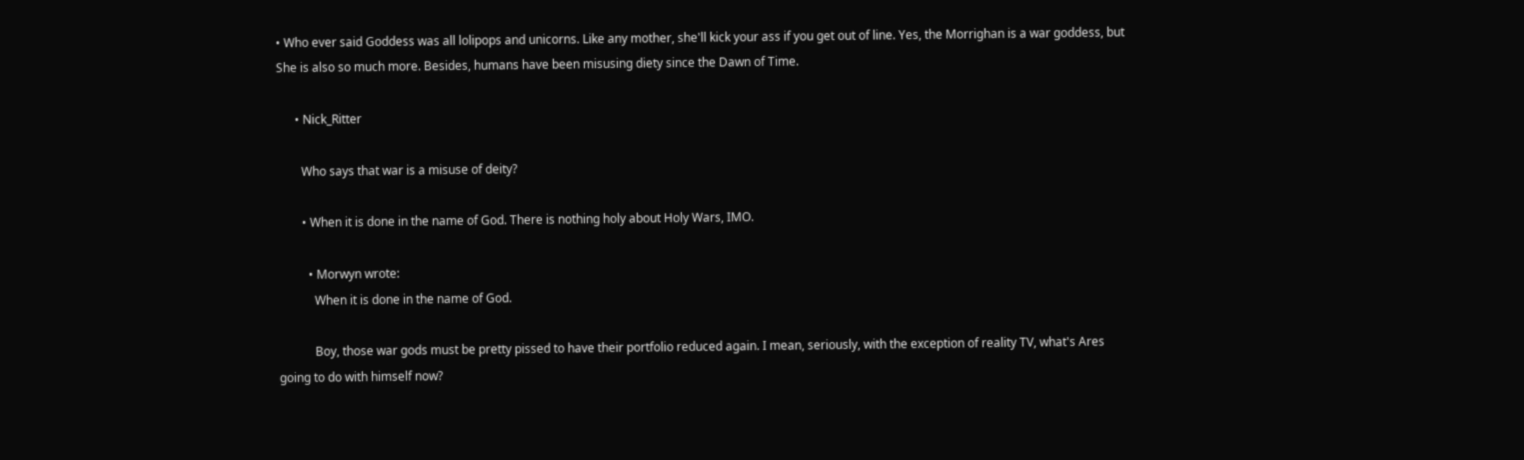• Who ever said Goddess was all lolipops and unicorns. Like any mother, she'll kick your ass if you get out of line. Yes, the Morrighan is a war goddess, but She is also so much more. Besides, humans have been misusing diety since the Dawn of Time.

      • Nick_Ritter

        Who says that war is a misuse of deity?

        • When it is done in the name of God. There is nothing holy about Holy Wars, IMO.

          • Morwyn wrote:
            When it is done in the name of God.

            Boy, those war gods must be pretty pissed to have their portfolio reduced again. I mean, seriously, with the exception of reality TV, what's Ares going to do with himself now?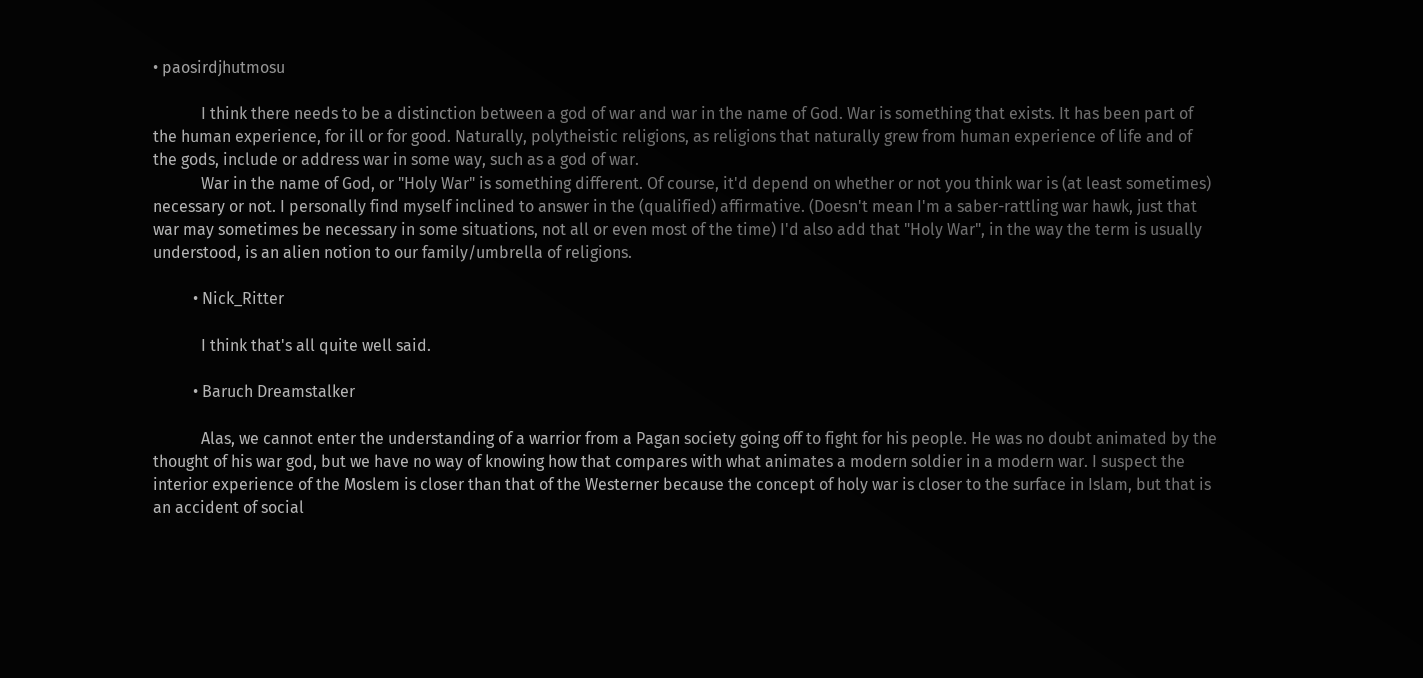• paosirdjhutmosu

            I think there needs to be a distinction between a god of war and war in the name of God. War is something that exists. It has been part of the human experience, for ill or for good. Naturally, polytheistic religions, as religions that naturally grew from human experience of life and of the gods, include or address war in some way, such as a god of war.
            War in the name of God, or "Holy War" is something different. Of course, it'd depend on whether or not you think war is (at least sometimes) necessary or not. I personally find myself inclined to answer in the (qualified) affirmative. (Doesn't mean I'm a saber-rattling war hawk, just that war may sometimes be necessary in some situations, not all or even most of the time) I'd also add that "Holy War", in the way the term is usually understood, is an alien notion to our family/umbrella of religions.

          • Nick_Ritter

            I think that's all quite well said.

          • Baruch Dreamstalker

            Alas, we cannot enter the understanding of a warrior from a Pagan society going off to fight for his people. He was no doubt animated by the thought of his war god, but we have no way of knowing how that compares with what animates a modern soldier in a modern war. I suspect the interior experience of the Moslem is closer than that of the Westerner because the concept of holy war is closer to the surface in Islam, but that is an accident of social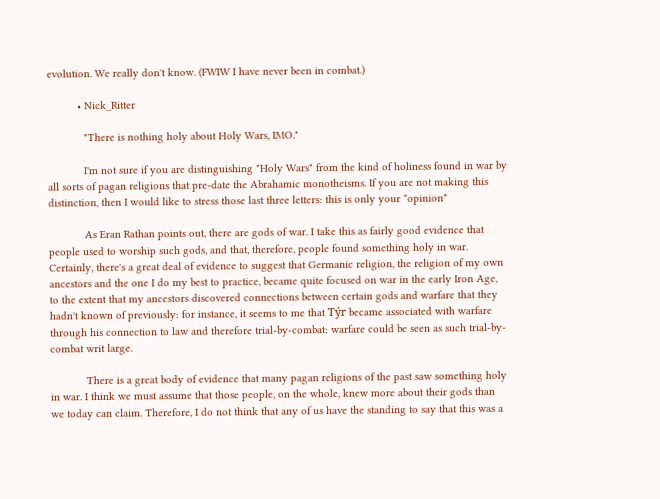evolution. We really don't know. (FWIW I have never been in combat.)

          • Nick_Ritter

            "There is nothing holy about Holy Wars, IMO."

            I'm not sure if you are distinguishing "Holy Wars" from the kind of holiness found in war by all sorts of pagan religions that pre-date the Abrahamic monotheisms. If you are not making this distinction, then I would like to stress those last three letters: this is only your *opinion*

            As Eran Rathan points out, there are gods of war. I take this as fairly good evidence that people used to worship such gods, and that, therefore, people found something holy in war. Certainly, there's a great deal of evidence to suggest that Germanic religion, the religion of my own ancestors and the one I do my best to practice, became quite focused on war in the early Iron Age, to the extent that my ancestors discovered connections between certain gods and warfare that they hadn't known of previously: for instance, it seems to me that Týr became associated with warfare through his connection to law and therefore trial-by-combat: warfare could be seen as such trial-by-combat writ large.

            There is a great body of evidence that many pagan religions of the past saw something holy in war. I think we must assume that those people, on the whole, knew more about their gods than we today can claim. Therefore, I do not think that any of us have the standing to say that this was a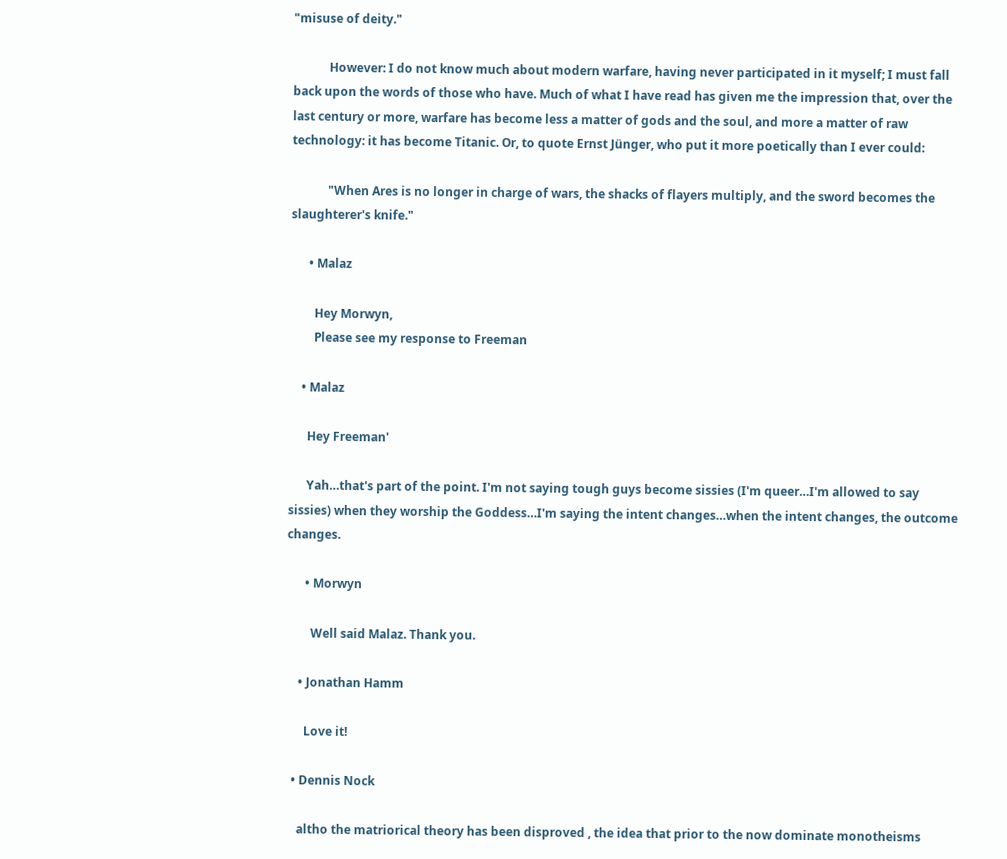"misuse of deity."

            However: I do not know much about modern warfare, having never participated in it myself; I must fall back upon the words of those who have. Much of what I have read has given me the impression that, over the last century or more, warfare has become less a matter of gods and the soul, and more a matter of raw technology: it has become Titanic. Or, to quote Ernst Jünger, who put it more poetically than I ever could:

            "When Ares is no longer in charge of wars, the shacks of flayers multiply, and the sword becomes the slaughterer's knife."

      • Malaz

        Hey Morwyn,
        Please see my response to Freeman

    • Malaz

      Hey Freeman'

      Yah…that's part of the point. I'm not saying tough guys become sissies (I'm queer…I'm allowed to say sissies) when they worship the Goddess…I'm saying the intent changes…when the intent changes, the outcome changes.

      • Morwyn

        Well said Malaz. Thank you.

    • Jonathan Hamm

      Love it!

  • Dennis Nock

    altho the matriorical theory has been disproved , the idea that prior to the now dominate monotheisms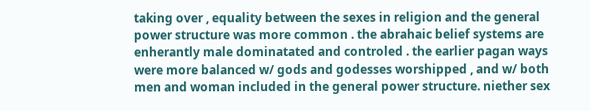taking over , equality between the sexes in religion and the general power structure was more common . the abrahaic belief systems are enherantly male dominatated and controled . the earlier pagan ways were more balanced w/ gods and godesses worshipped , and w/ both men and woman included in the general power structure. niether sex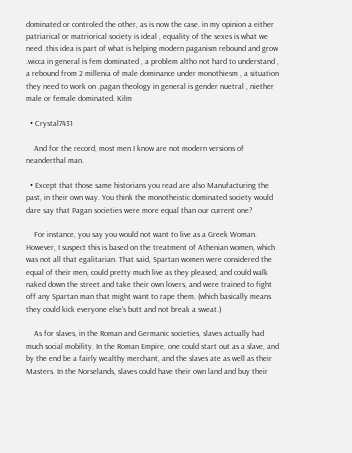dominated or controled the other, as is now the case. in my opinion a either patriarical or matriorical society is ideal , equality of the sexes is what we need .this idea is part of what is helping modern paganism rebound and grow .wicca in general is fem dominated , a problem altho not hard to understand , a rebound from 2 millenia of male dominance under monothiesm , a situation they need to work on .pagan theology in general is gender nuetral , niether male or female dominated. Kilm

  • Crystal7431

    And for the record, most men I know are not modern versions of neanderthal man.

  • Except that those same historians you read are also Manufacturing the past, in their own way. You think the monotheistic dominated society would dare say that Pagan societies were more equal than our current one?

    For instance, you say you would not want to live as a Greek Woman. However, I suspect this is based on the treatment of Athenian women, which was not all that egalitarian. That said, Spartan women were considered the equal of their men, could pretty much live as they pleased, and could walk naked down the street and take their own lovers, and were trained to fight off any Spartan man that might want to rape them. (which basically means they could kick everyone else's butt and not break a sweat.)

    As for slaves, in the Roman and Germanic societies, slaves actually had much social mobility. In the Roman Empire, one could start out as a slave, and by the end be a fairly wealthy merchant, and the slaves ate as well as their Masters. In the Norselands, slaves could have their own land and buy their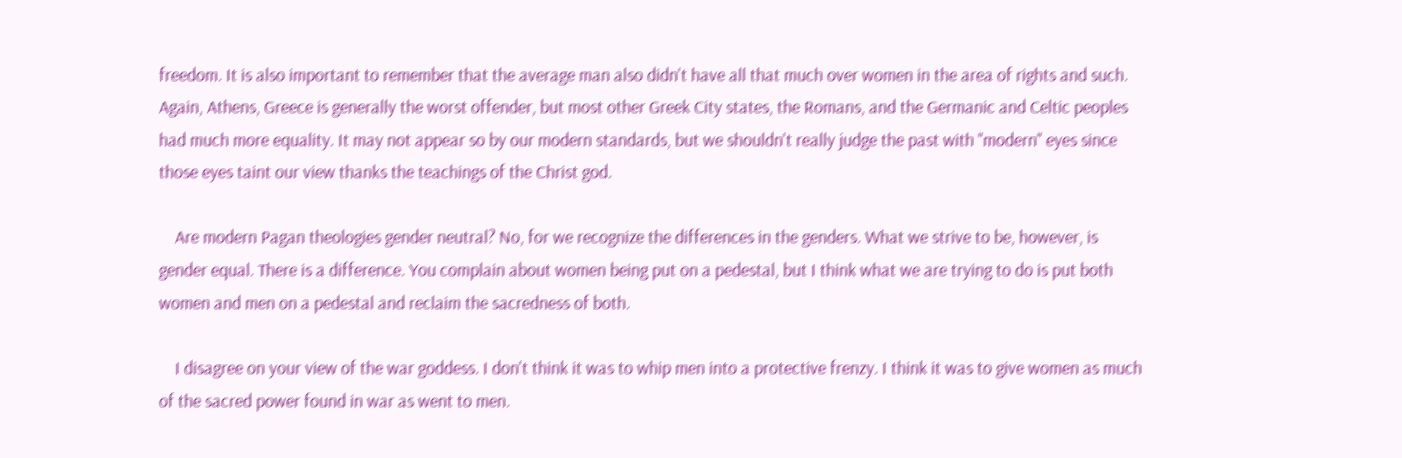freedom. It is also important to remember that the average man also didn't have all that much over women in the area of rights and such. Again, Athens, Greece is generally the worst offender, but most other Greek City states, the Romans, and the Germanic and Celtic peoples had much more equality. It may not appear so by our modern standards, but we shouldn't really judge the past with "modern" eyes since those eyes taint our view thanks the teachings of the Christ god.

    Are modern Pagan theologies gender neutral? No, for we recognize the differences in the genders. What we strive to be, however, is gender equal. There is a difference. You complain about women being put on a pedestal, but I think what we are trying to do is put both women and men on a pedestal and reclaim the sacredness of both.

    I disagree on your view of the war goddess. I don't think it was to whip men into a protective frenzy. I think it was to give women as much of the sacred power found in war as went to men.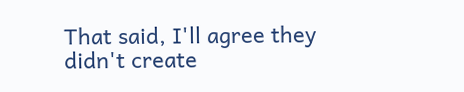That said, I'll agree they didn't create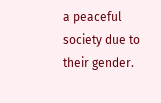a peaceful society due to their gender.